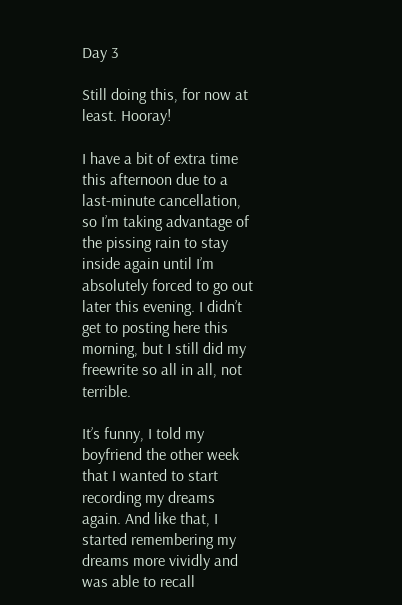Day 3

Still doing this, for now at least. Hooray!

I have a bit of extra time this afternoon due to a last-minute cancellation, so I’m taking advantage of the pissing rain to stay inside again until I’m absolutely forced to go out later this evening. I didn’t get to posting here this morning, but I still did my freewrite so all in all, not terrible.

It’s funny, I told my boyfriend the other week that I wanted to start recording my dreams again. And like that, I started remembering my dreams more vividly and was able to recall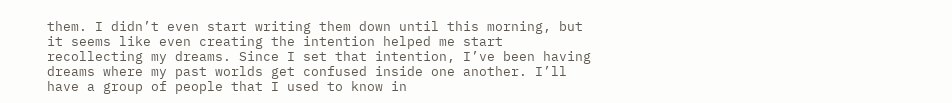them. I didn’t even start writing them down until this morning, but it seems like even creating the intention helped me start recollecting my dreams. Since I set that intention, I’ve been having dreams where my past worlds get confused inside one another. I’ll have a group of people that I used to know in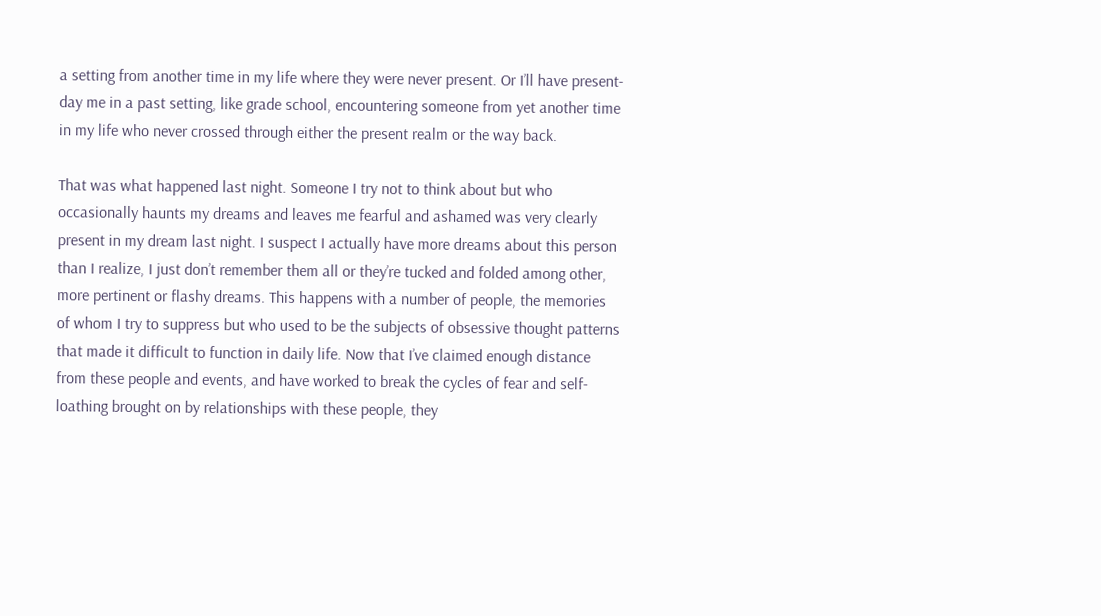a setting from another time in my life where they were never present. Or I’ll have present-day me in a past setting, like grade school, encountering someone from yet another time in my life who never crossed through either the present realm or the way back.

That was what happened last night. Someone I try not to think about but who occasionally haunts my dreams and leaves me fearful and ashamed was very clearly present in my dream last night. I suspect I actually have more dreams about this person than I realize, I just don’t remember them all or they’re tucked and folded among other, more pertinent or flashy dreams. This happens with a number of people, the memories of whom I try to suppress but who used to be the subjects of obsessive thought patterns that made it difficult to function in daily life. Now that I’ve claimed enough distance from these people and events, and have worked to break the cycles of fear and self-loathing brought on by relationships with these people, they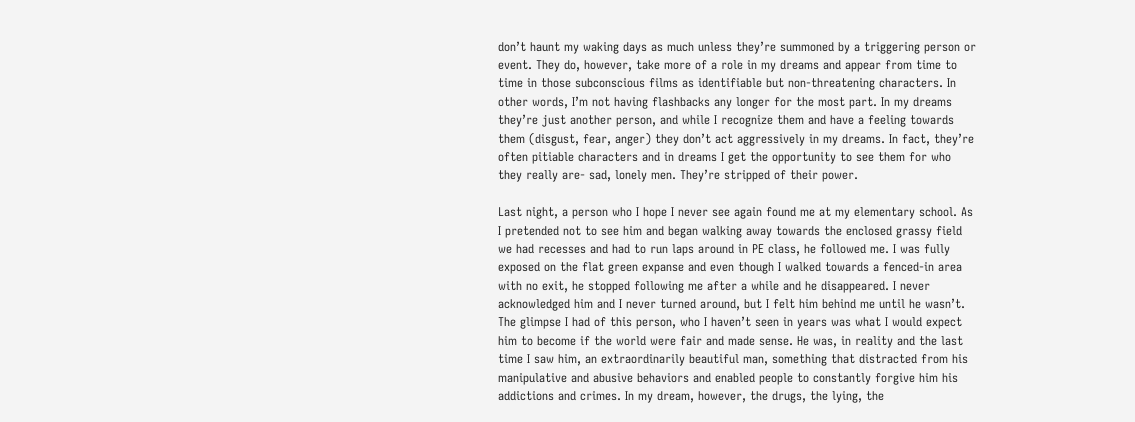don’t haunt my waking days as much unless they’re summoned by a triggering person or event. They do, however, take more of a role in my dreams and appear from time to time in those subconscious films as identifiable but non-threatening characters. In other words, I’m not having flashbacks any longer for the most part. In my dreams they’re just another person, and while I recognize them and have a feeling towards them (disgust, fear, anger) they don’t act aggressively in my dreams. In fact, they’re often pitiable characters and in dreams I get the opportunity to see them for who they really are- sad, lonely men. They’re stripped of their power.

Last night, a person who I hope I never see again found me at my elementary school. As I pretended not to see him and began walking away towards the enclosed grassy field we had recesses and had to run laps around in PE class, he followed me. I was fully exposed on the flat green expanse and even though I walked towards a fenced-in area with no exit, he stopped following me after a while and he disappeared. I never acknowledged him and I never turned around, but I felt him behind me until he wasn’t. The glimpse I had of this person, who I haven’t seen in years was what I would expect him to become if the world were fair and made sense. He was, in reality and the last time I saw him, an extraordinarily beautiful man, something that distracted from his manipulative and abusive behaviors and enabled people to constantly forgive him his addictions and crimes. In my dream, however, the drugs, the lying, the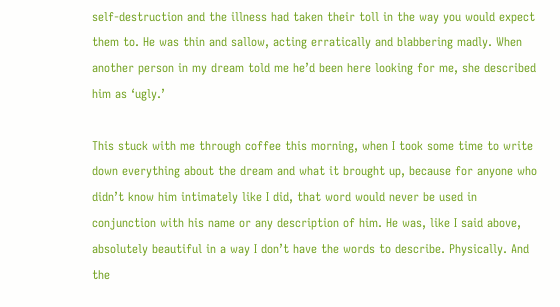self-destruction and the illness had taken their toll in the way you would expect them to. He was thin and sallow, acting erratically and blabbering madly. When another person in my dream told me he’d been here looking for me, she described him as ‘ugly.’

This stuck with me through coffee this morning, when I took some time to write down everything about the dream and what it brought up, because for anyone who didn’t know him intimately like I did, that word would never be used in conjunction with his name or any description of him. He was, like I said above, absolutely beautiful in a way I don’t have the words to describe. Physically. And the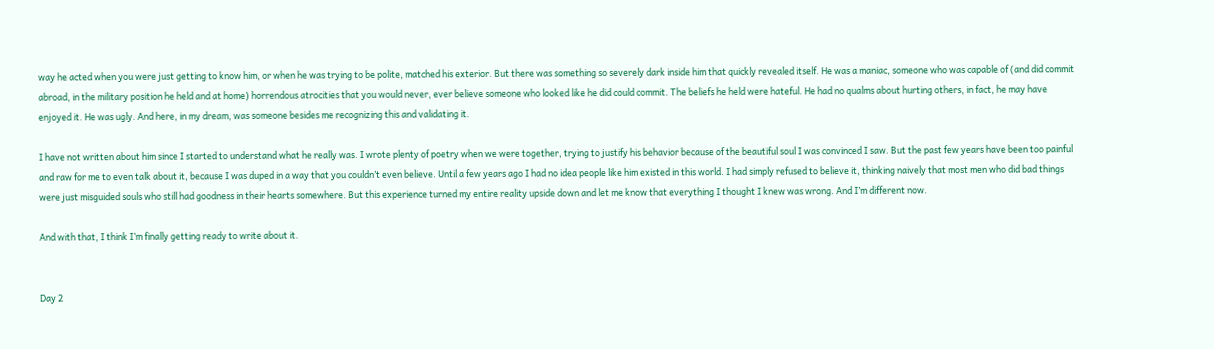way he acted when you were just getting to know him, or when he was trying to be polite, matched his exterior. But there was something so severely dark inside him that quickly revealed itself. He was a maniac, someone who was capable of (and did commit abroad, in the military position he held and at home) horrendous atrocities that you would never, ever believe someone who looked like he did could commit. The beliefs he held were hateful. He had no qualms about hurting others, in fact, he may have enjoyed it. He was ugly. And here, in my dream, was someone besides me recognizing this and validating it.

I have not written about him since I started to understand what he really was. I wrote plenty of poetry when we were together, trying to justify his behavior because of the beautiful soul I was convinced I saw. But the past few years have been too painful and raw for me to even talk about it, because I was duped in a way that you couldn’t even believe. Until a few years ago I had no idea people like him existed in this world. I had simply refused to believe it, thinking naively that most men who did bad things were just misguided souls who still had goodness in their hearts somewhere. But this experience turned my entire reality upside down and let me know that everything I thought I knew was wrong. And I’m different now.

And with that, I think I’m finally getting ready to write about it.


Day 2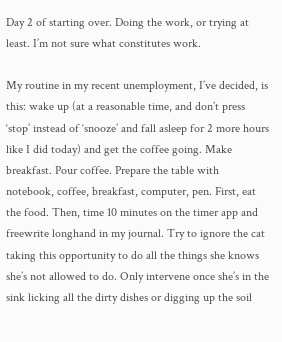Day 2 of starting over. Doing the work, or trying at least. I’m not sure what constitutes work.

My routine in my recent unemployment, I’ve decided, is this: wake up (at a reasonable time, and don’t press ‘stop’ instead of ‘snooze’ and fall asleep for 2 more hours like I did today) and get the coffee going. Make breakfast. Pour coffee. Prepare the table with notebook, coffee, breakfast, computer, pen. First, eat the food. Then, time 10 minutes on the timer app and freewrite longhand in my journal. Try to ignore the cat taking this opportunity to do all the things she knows she’s not allowed to do. Only intervene once she’s in the sink licking all the dirty dishes or digging up the soil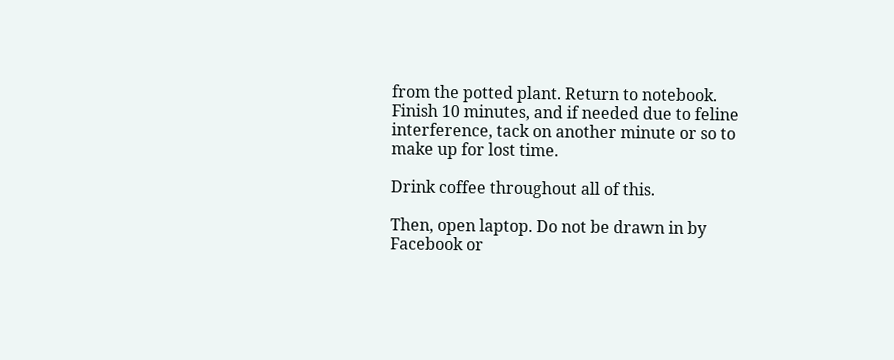from the potted plant. Return to notebook. Finish 10 minutes, and if needed due to feline interference, tack on another minute or so to make up for lost time.

Drink coffee throughout all of this.

Then, open laptop. Do not be drawn in by Facebook or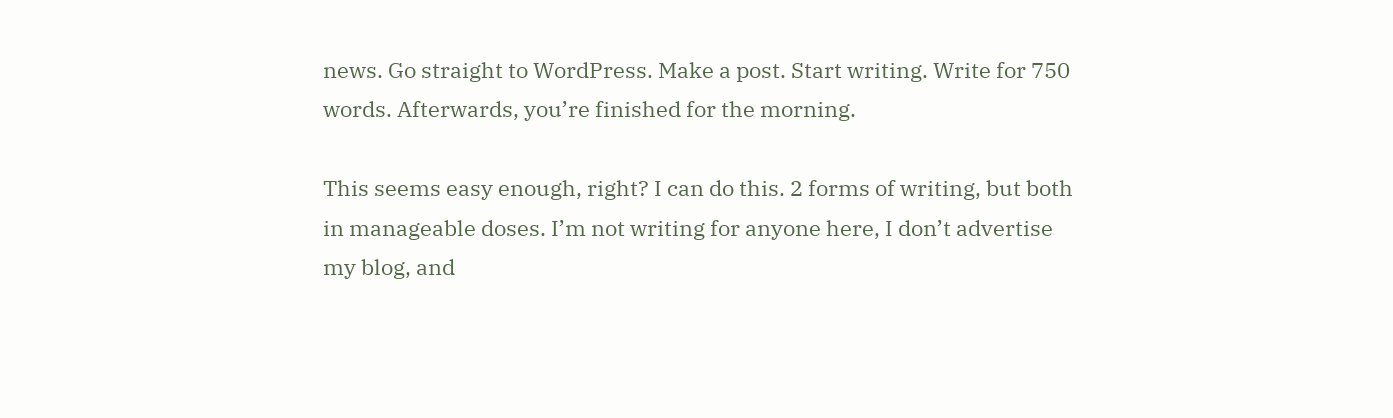news. Go straight to WordPress. Make a post. Start writing. Write for 750 words. Afterwards, you’re finished for the morning.

This seems easy enough, right? I can do this. 2 forms of writing, but both in manageable doses. I’m not writing for anyone here, I don’t advertise my blog, and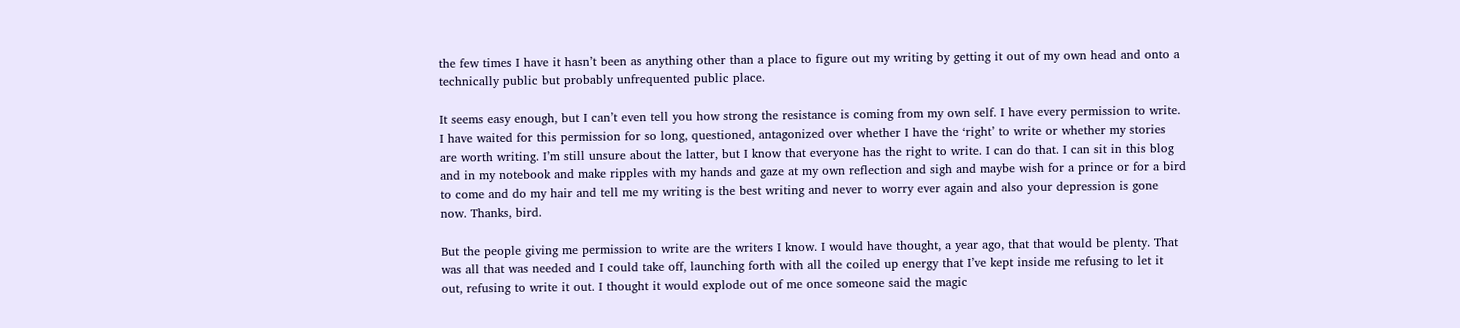the few times I have it hasn’t been as anything other than a place to figure out my writing by getting it out of my own head and onto a technically public but probably unfrequented public place.

It seems easy enough, but I can’t even tell you how strong the resistance is coming from my own self. I have every permission to write. I have waited for this permission for so long, questioned, antagonized over whether I have the ‘right’ to write or whether my stories are worth writing. I’m still unsure about the latter, but I know that everyone has the right to write. I can do that. I can sit in this blog and in my notebook and make ripples with my hands and gaze at my own reflection and sigh and maybe wish for a prince or for a bird to come and do my hair and tell me my writing is the best writing and never to worry ever again and also your depression is gone now. Thanks, bird.

But the people giving me permission to write are the writers I know. I would have thought, a year ago, that that would be plenty. That was all that was needed and I could take off, launching forth with all the coiled up energy that I’ve kept inside me refusing to let it out, refusing to write it out. I thought it would explode out of me once someone said the magic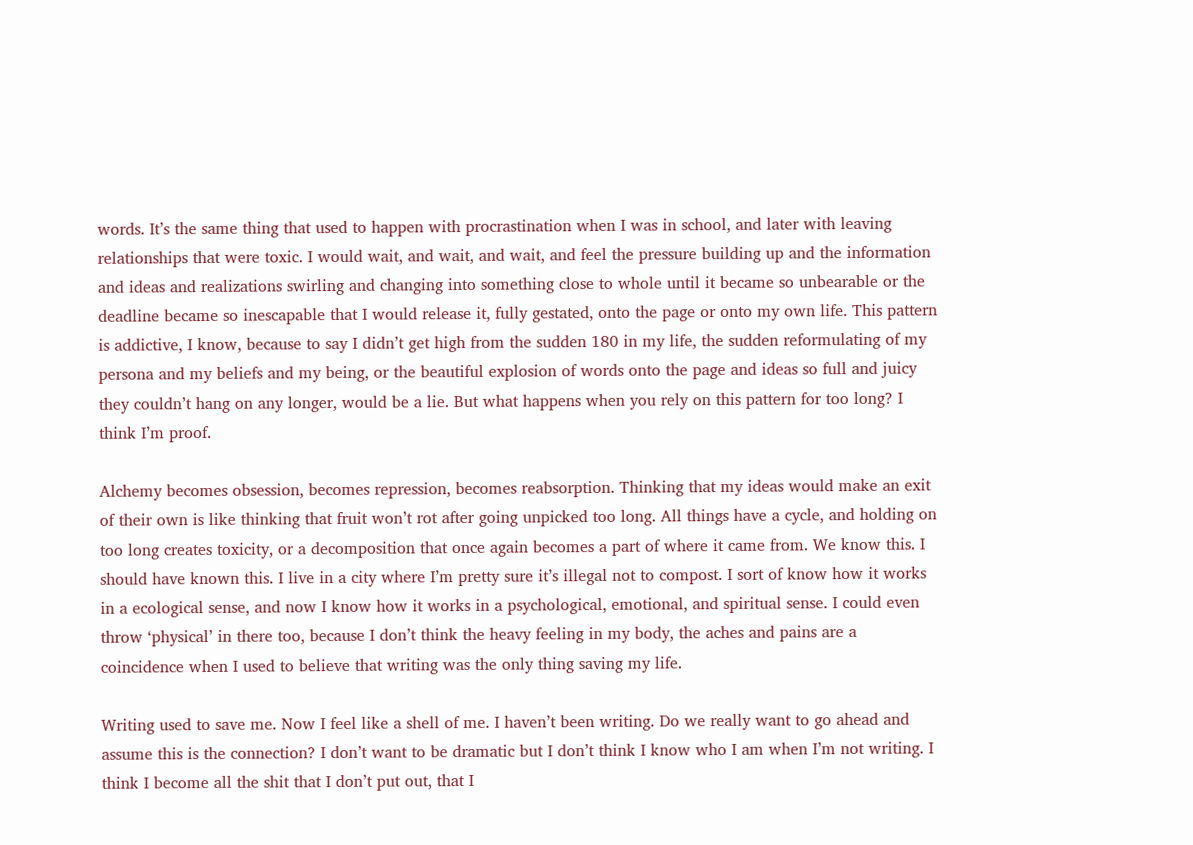words. It’s the same thing that used to happen with procrastination when I was in school, and later with leaving relationships that were toxic. I would wait, and wait, and wait, and feel the pressure building up and the information and ideas and realizations swirling and changing into something close to whole until it became so unbearable or the deadline became so inescapable that I would release it, fully gestated, onto the page or onto my own life. This pattern is addictive, I know, because to say I didn’t get high from the sudden 180 in my life, the sudden reformulating of my persona and my beliefs and my being, or the beautiful explosion of words onto the page and ideas so full and juicy they couldn’t hang on any longer, would be a lie. But what happens when you rely on this pattern for too long? I think I’m proof.

Alchemy becomes obsession, becomes repression, becomes reabsorption. Thinking that my ideas would make an exit of their own is like thinking that fruit won’t rot after going unpicked too long. All things have a cycle, and holding on too long creates toxicity, or a decomposition that once again becomes a part of where it came from. We know this. I should have known this. I live in a city where I’m pretty sure it’s illegal not to compost. I sort of know how it works in a ecological sense, and now I know how it works in a psychological, emotional, and spiritual sense. I could even throw ‘physical’ in there too, because I don’t think the heavy feeling in my body, the aches and pains are a coincidence when I used to believe that writing was the only thing saving my life.

Writing used to save me. Now I feel like a shell of me. I haven’t been writing. Do we really want to go ahead and assume this is the connection? I don’t want to be dramatic but I don’t think I know who I am when I’m not writing. I think I become all the shit that I don’t put out, that I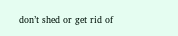don’t shed or get rid of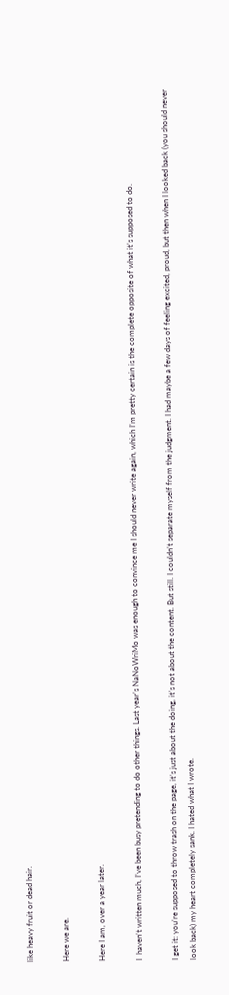like heavy fruit or dead hair.

Here we are.

Here I am, over a year later.

I  haven’t written much, I’ve been busy pretending to do other things. Last year’s NaNoWriMo was enough to convince me I should never write again, which I’m pretty certain is the complete opposite of what it’s supposed to do.

I get it: you’re supposed to throw trash on the page, it’s just about the doing, it’s not about the content. But still. I couldn’t separate myself from the judgment. I had maybe a few days of feeling excited, proud, but then when I looked back (you should never look back) my heart completely sank. I hated what I wrote.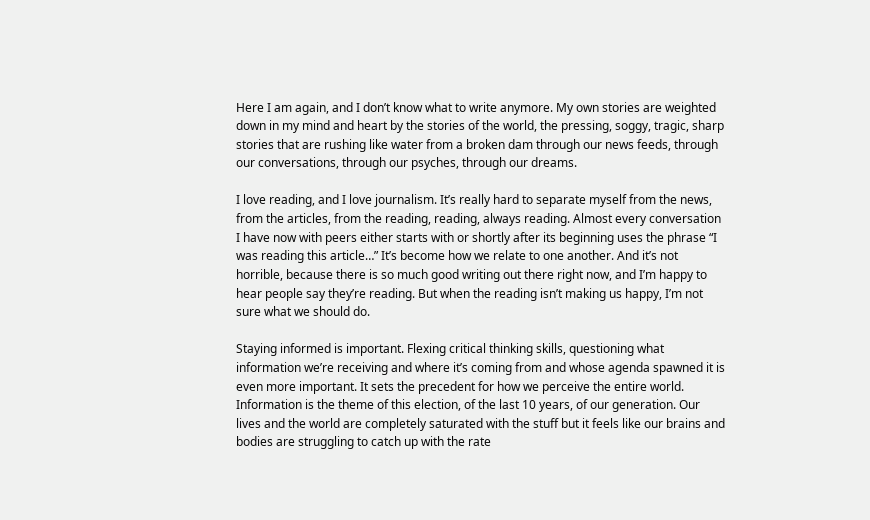Here I am again, and I don’t know what to write anymore. My own stories are weighted down in my mind and heart by the stories of the world, the pressing, soggy, tragic, sharp stories that are rushing like water from a broken dam through our news feeds, through our conversations, through our psyches, through our dreams.

I love reading, and I love journalism. It’s really hard to separate myself from the news, from the articles, from the reading, reading, always reading. Almost every conversation I have now with peers either starts with or shortly after its beginning uses the phrase “I was reading this article…” It’s become how we relate to one another. And it’s not horrible, because there is so much good writing out there right now, and I’m happy to hear people say they’re reading. But when the reading isn’t making us happy, I’m not sure what we should do.

Staying informed is important. Flexing critical thinking skills, questioning what information we’re receiving and where it’s coming from and whose agenda spawned it is even more important. It sets the precedent for how we perceive the entire world. Information is the theme of this election, of the last 10 years, of our generation. Our lives and the world are completely saturated with the stuff but it feels like our brains and bodies are struggling to catch up with the rate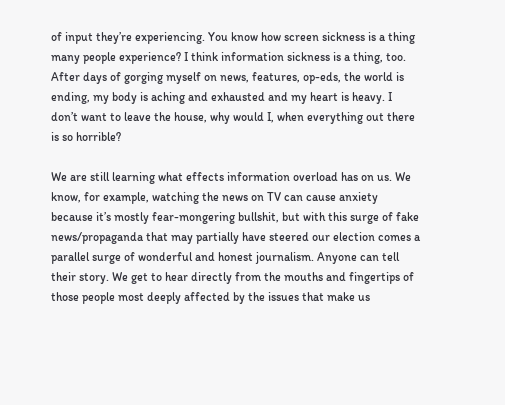of input they’re experiencing. You know how screen sickness is a thing many people experience? I think information sickness is a thing, too. After days of gorging myself on news, features, op-eds, the world is ending, my body is aching and exhausted and my heart is heavy. I don’t want to leave the house, why would I, when everything out there is so horrible?

We are still learning what effects information overload has on us. We know, for example, watching the news on TV can cause anxiety because it’s mostly fear-mongering bullshit, but with this surge of fake news/propaganda that may partially have steered our election comes a parallel surge of wonderful and honest journalism. Anyone can tell their story. We get to hear directly from the mouths and fingertips of those people most deeply affected by the issues that make us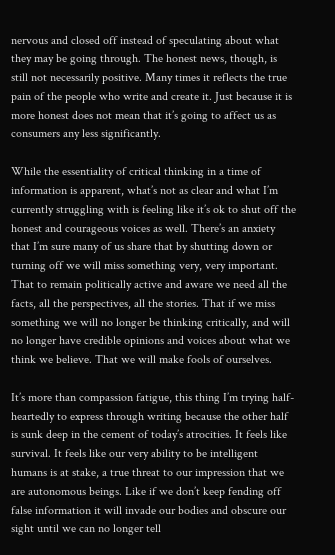nervous and closed off instead of speculating about what they may be going through. The honest news, though, is still not necessarily positive. Many times it reflects the true pain of the people who write and create it. Just because it is more honest does not mean that it’s going to affect us as consumers any less significantly.

While the essentiality of critical thinking in a time of information is apparent, what’s not as clear and what I’m currently struggling with is feeling like it’s ok to shut off the honest and courageous voices as well. There’s an anxiety that I’m sure many of us share that by shutting down or turning off we will miss something very, very important. That to remain politically active and aware we need all the facts, all the perspectives, all the stories. That if we miss something we will no longer be thinking critically, and will no longer have credible opinions and voices about what we think we believe. That we will make fools of ourselves.

It’s more than compassion fatigue, this thing I’m trying half-heartedly to express through writing because the other half is sunk deep in the cement of today’s atrocities. It feels like survival. It feels like our very ability to be intelligent humans is at stake, a true threat to our impression that we are autonomous beings. Like if we don’t keep fending off false information it will invade our bodies and obscure our sight until we can no longer tell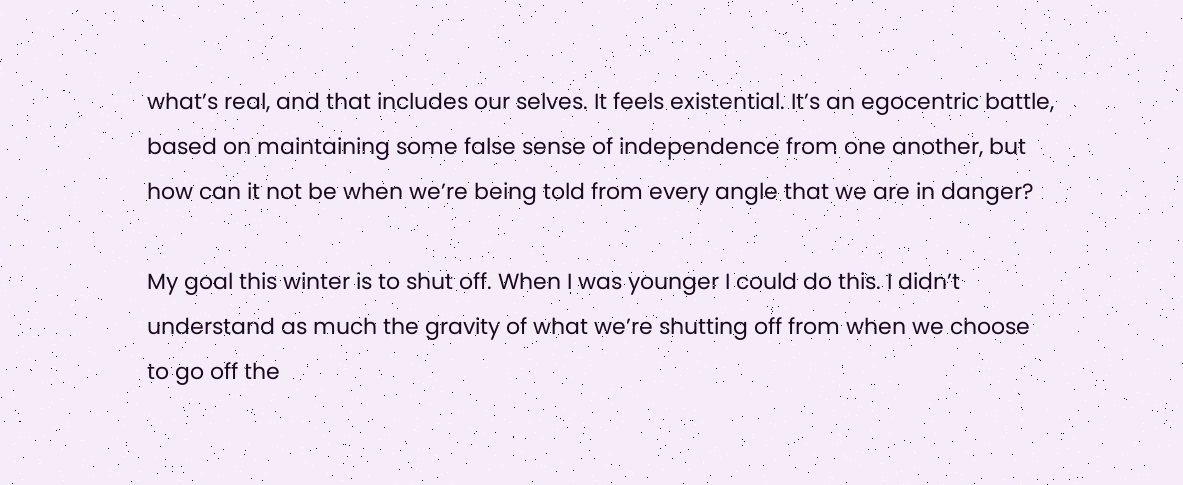what’s real, and that includes our selves. It feels existential. It’s an egocentric battle, based on maintaining some false sense of independence from one another, but how can it not be when we’re being told from every angle that we are in danger?

My goal this winter is to shut off. When I was younger I could do this. I didn’t understand as much the gravity of what we’re shutting off from when we choose to go off the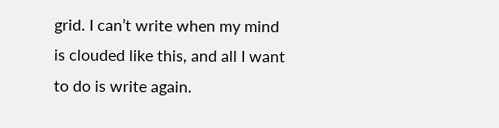grid. I can’t write when my mind is clouded like this, and all I want to do is write again.